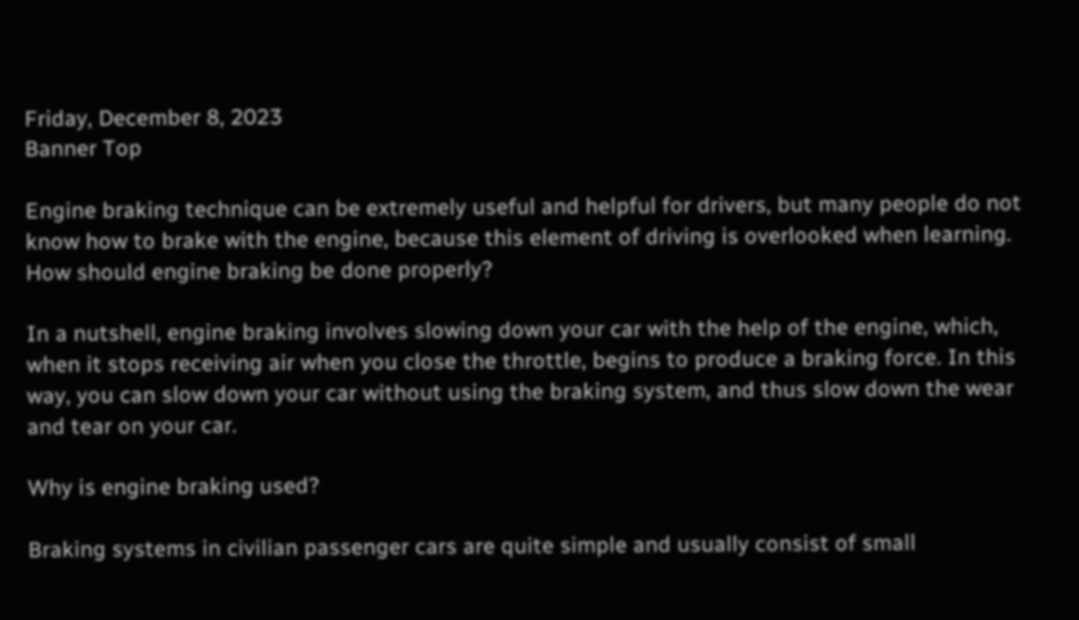Friday, December 8, 2023
Banner Top

Engine braking technique can be extremely useful and helpful for drivers, but many people do not know how to brake with the engine, because this element of driving is overlooked when learning. How should engine braking be done properly?

In a nutshell, engine braking involves slowing down your car with the help of the engine, which, when it stops receiving air when you close the throttle, begins to produce a braking force. In this way, you can slow down your car without using the braking system, and thus slow down the wear and tear on your car.

Why is engine braking used?

Braking systems in civilian passenger cars are quite simple and usually consist of small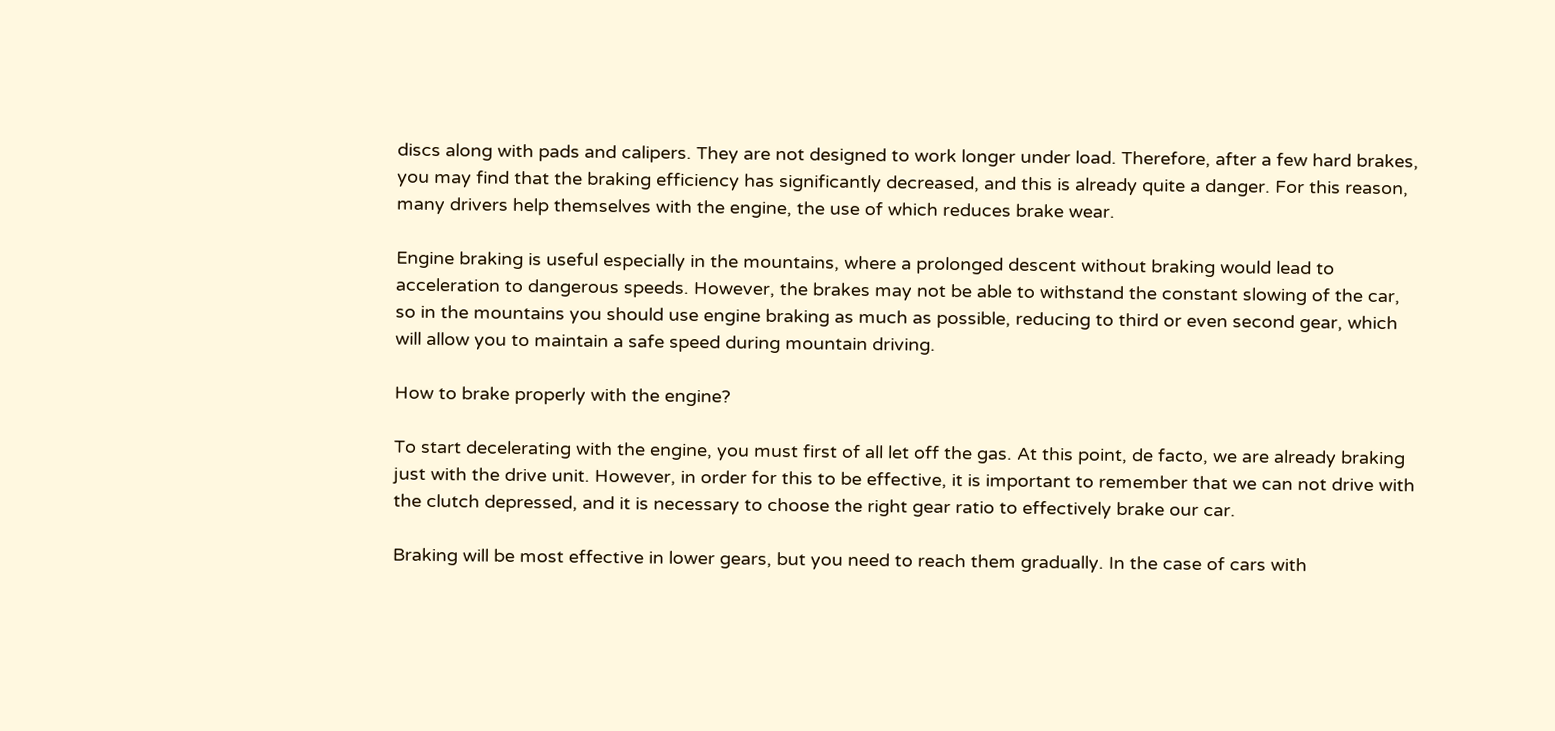discs along with pads and calipers. They are not designed to work longer under load. Therefore, after a few hard brakes, you may find that the braking efficiency has significantly decreased, and this is already quite a danger. For this reason, many drivers help themselves with the engine, the use of which reduces brake wear.

Engine braking is useful especially in the mountains, where a prolonged descent without braking would lead to acceleration to dangerous speeds. However, the brakes may not be able to withstand the constant slowing of the car, so in the mountains you should use engine braking as much as possible, reducing to third or even second gear, which will allow you to maintain a safe speed during mountain driving.

How to brake properly with the engine?

To start decelerating with the engine, you must first of all let off the gas. At this point, de facto, we are already braking just with the drive unit. However, in order for this to be effective, it is important to remember that we can not drive with the clutch depressed, and it is necessary to choose the right gear ratio to effectively brake our car.

Braking will be most effective in lower gears, but you need to reach them gradually. In the case of cars with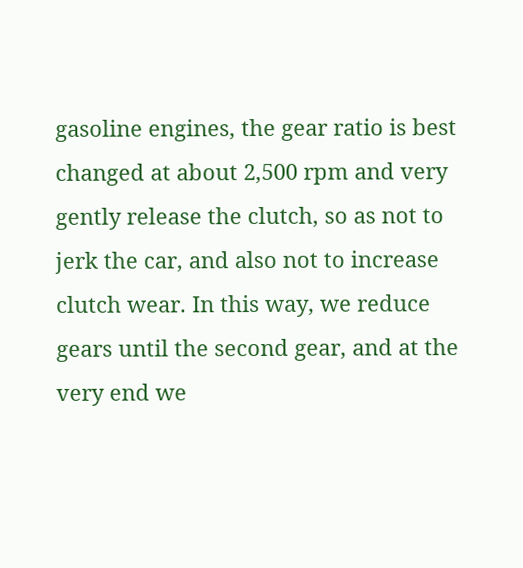gasoline engines, the gear ratio is best changed at about 2,500 rpm and very gently release the clutch, so as not to jerk the car, and also not to increase clutch wear. In this way, we reduce gears until the second gear, and at the very end we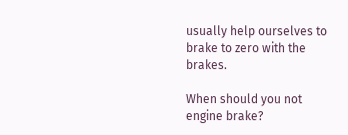usually help ourselves to brake to zero with the brakes.

When should you not engine brake?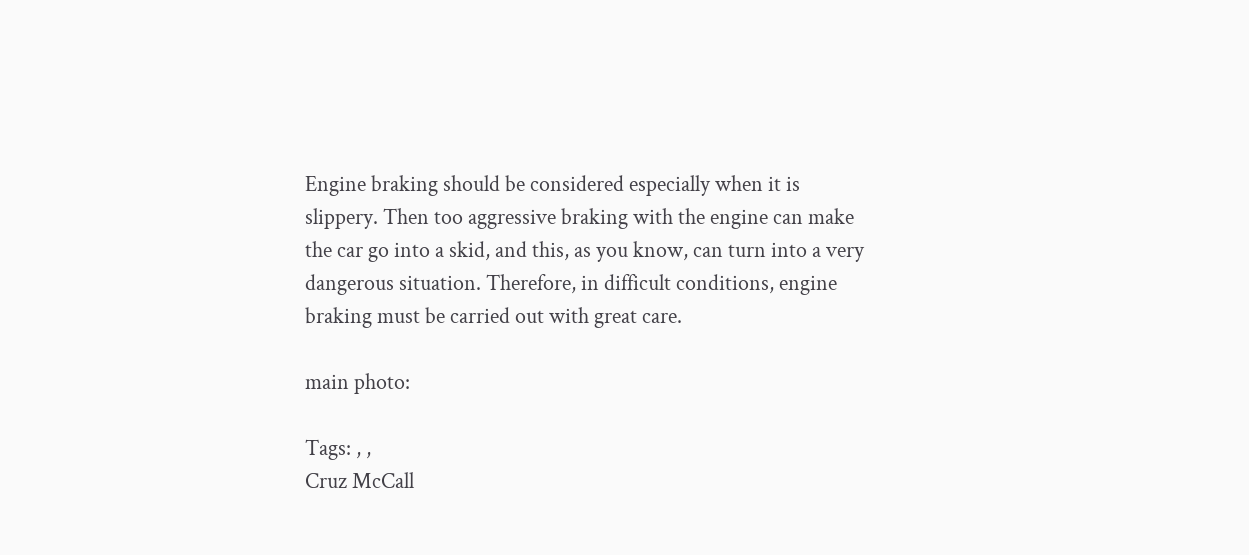Engine braking should be considered especially when it is slippery. Then too aggressive braking with the engine can make the car go into a skid, and this, as you know, can turn into a very dangerous situation. Therefore, in difficult conditions, engine braking must be carried out with great care.

main photo:

Tags: , ,
Cruz McCall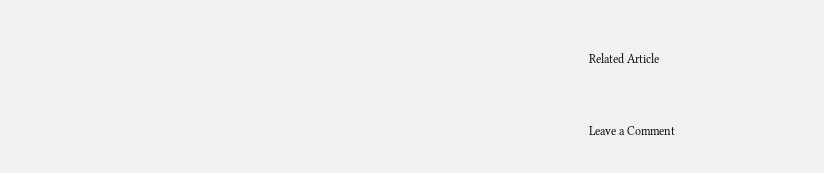Related Article


Leave a Comment